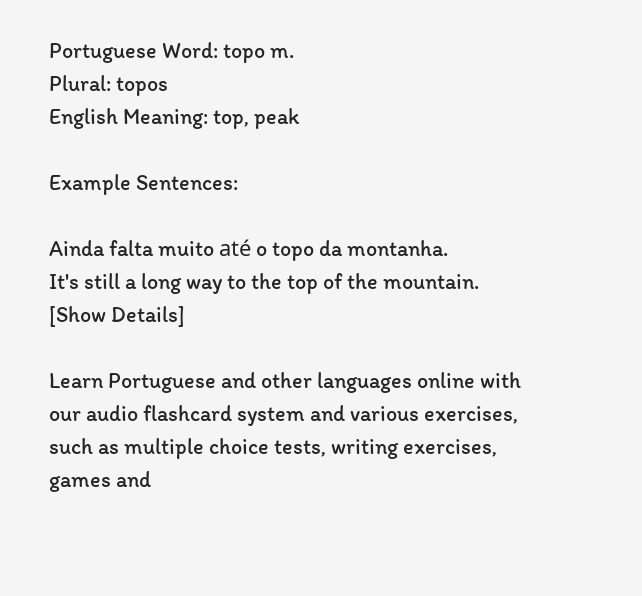Portuguese Word: topo m.
Plural: topos
English Meaning: top, peak

Example Sentences:

Ainda falta muito até o topo da montanha.
It's still a long way to the top of the mountain.
[Show Details]

Learn Portuguese and other languages online with our audio flashcard system and various exercises, such as multiple choice tests, writing exercises, games and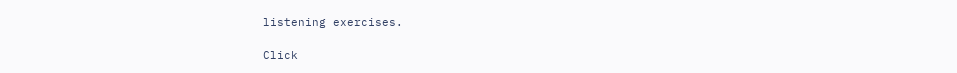listening exercises.

Click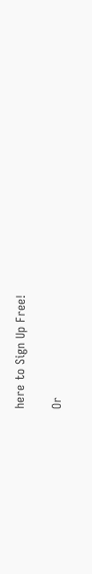here to Sign Up Free!

Or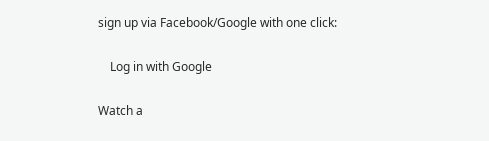sign up via Facebook/Google with one click:

    Log in with Google

Watch a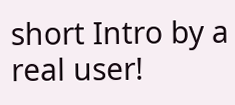short Intro by a real user!